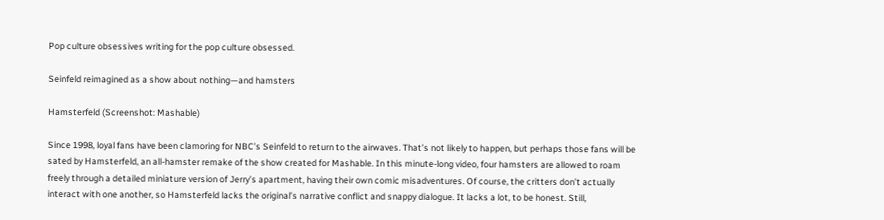Pop culture obsessives writing for the pop culture obsessed.

Seinfeld reimagined as a show about nothing—and hamsters

Hamsterfeld (Screenshot: Mashable)

Since 1998, loyal fans have been clamoring for NBC’s Seinfeld to return to the airwaves. That’s not likely to happen, but perhaps those fans will be sated by Hamsterfeld, an all-hamster remake of the show created for Mashable. In this minute-long video, four hamsters are allowed to roam freely through a detailed miniature version of Jerry’s apartment, having their own comic misadventures. Of course, the critters don’t actually interact with one another, so Hamsterfeld lacks the original’s narrative conflict and snappy dialogue. It lacks a lot, to be honest. Still,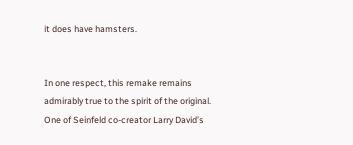it does have hamsters.


In one respect, this remake remains admirably true to the spirit of the original. One of Seinfeld co-creator Larry David’s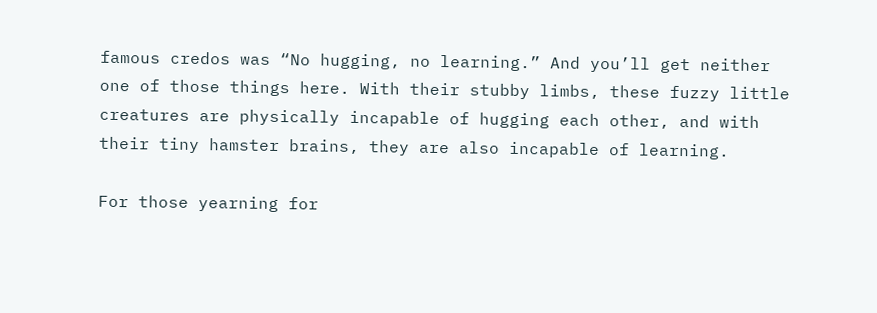famous credos was “No hugging, no learning.” And you’ll get neither one of those things here. With their stubby limbs, these fuzzy little creatures are physically incapable of hugging each other, and with their tiny hamster brains, they are also incapable of learning.

For those yearning for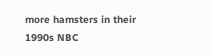more hamsters in their 1990s NBC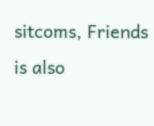sitcoms, Friends is also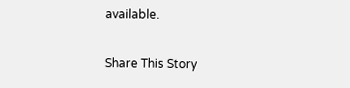available.

Share This Story